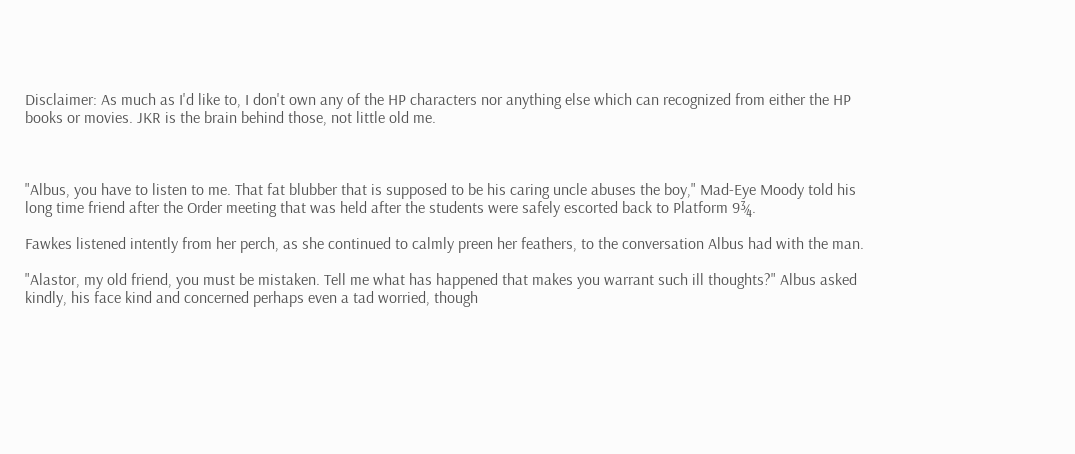Disclaimer: As much as I'd like to, I don't own any of the HP characters nor anything else which can recognized from either the HP books or movies. JKR is the brain behind those, not little old me.



"Albus, you have to listen to me. That fat blubber that is supposed to be his caring uncle abuses the boy," Mad-Eye Moody told his long time friend after the Order meeting that was held after the students were safely escorted back to Platform 9¾.

Fawkes listened intently from her perch, as she continued to calmly preen her feathers, to the conversation Albus had with the man.

"Alastor, my old friend, you must be mistaken. Tell me what has happened that makes you warrant such ill thoughts?" Albus asked kindly, his face kind and concerned perhaps even a tad worried, though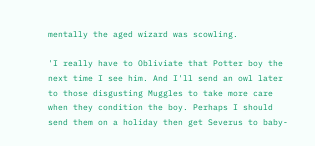mentally the aged wizard was scowling.

'I really have to Obliviate that Potter boy the next time I see him. And I'll send an owl later to those disgusting Muggles to take more care when they condition the boy. Perhaps I should send them on a holiday then get Severus to baby-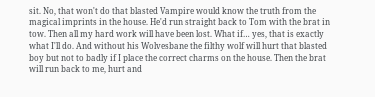sit. No, that won't do that blasted Vampire would know the truth from the magical imprints in the house. He'd run straight back to Tom with the brat in tow. Then all my hard work will have been lost. What if… yes, that is exactly what I'll do. And without his Wolvesbane the filthy wolf will hurt that blasted boy but not to badly if I place the correct charms on the house. Then the brat will run back to me, hurt and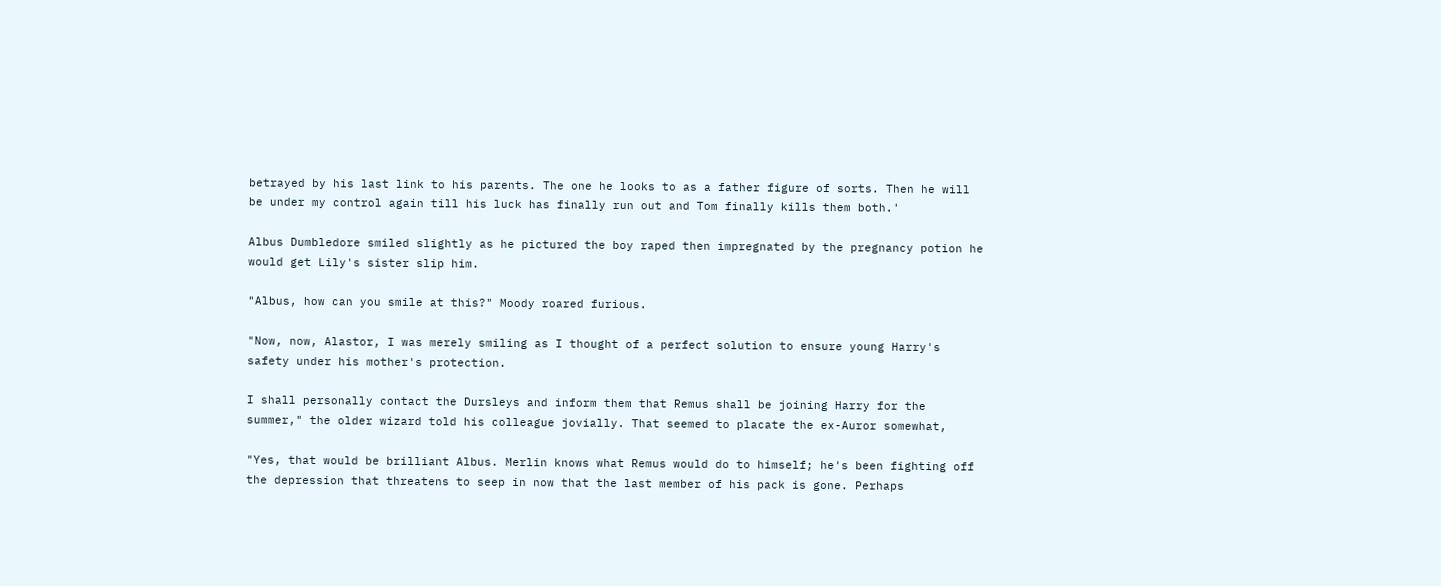betrayed by his last link to his parents. The one he looks to as a father figure of sorts. Then he will be under my control again till his luck has finally run out and Tom finally kills them both.'

Albus Dumbledore smiled slightly as he pictured the boy raped then impregnated by the pregnancy potion he would get Lily's sister slip him.

"Albus, how can you smile at this?" Moody roared furious.

"Now, now, Alastor, I was merely smiling as I thought of a perfect solution to ensure young Harry's safety under his mother's protection.

I shall personally contact the Dursleys and inform them that Remus shall be joining Harry for the summer," the older wizard told his colleague jovially. That seemed to placate the ex-Auror somewhat,

"Yes, that would be brilliant Albus. Merlin knows what Remus would do to himself; he's been fighting off the depression that threatens to seep in now that the last member of his pack is gone. Perhaps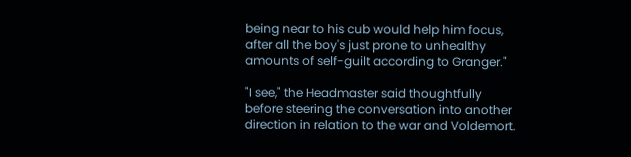being near to his cub would help him focus, after all the boy's just prone to unhealthy amounts of self-guilt according to Granger."

"I see," the Headmaster said thoughtfully before steering the conversation into another direction in relation to the war and Voldemort.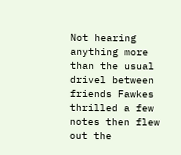Not hearing anything more than the usual drivel between friends Fawkes thrilled a few notes then flew out the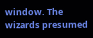window. The wizards presumed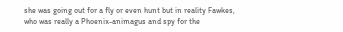she was going out for a fly or even hunt but in reality Fawkes, who was really a Phoenix-animagus and spy for the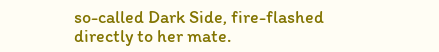so-called Dark Side, fire-flashed directly to her mate.